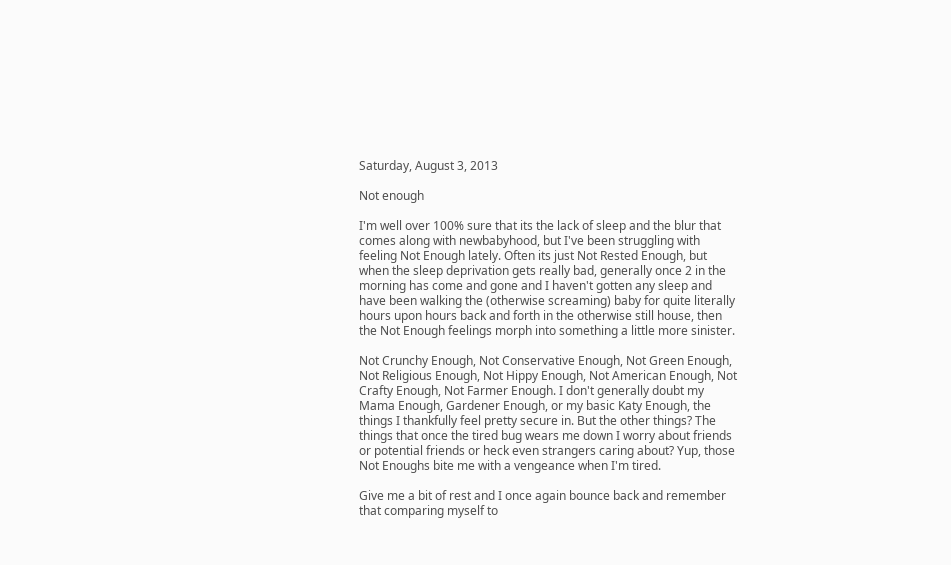Saturday, August 3, 2013

Not enough

I'm well over 100% sure that its the lack of sleep and the blur that comes along with newbabyhood, but I've been struggling with feeling Not Enough lately. Often its just Not Rested Enough, but when the sleep deprivation gets really bad, generally once 2 in the morning has come and gone and I haven't gotten any sleep and have been walking the (otherwise screaming) baby for quite literally hours upon hours back and forth in the otherwise still house, then the Not Enough feelings morph into something a little more sinister.

Not Crunchy Enough, Not Conservative Enough, Not Green Enough, Not Religious Enough, Not Hippy Enough, Not American Enough, Not Crafty Enough, Not Farmer Enough. I don't generally doubt my Mama Enough, Gardener Enough, or my basic Katy Enough, the things I thankfully feel pretty secure in. But the other things? The things that once the tired bug wears me down I worry about friends or potential friends or heck even strangers caring about? Yup, those Not Enoughs bite me with a vengeance when I'm tired.

Give me a bit of rest and I once again bounce back and remember that comparing myself to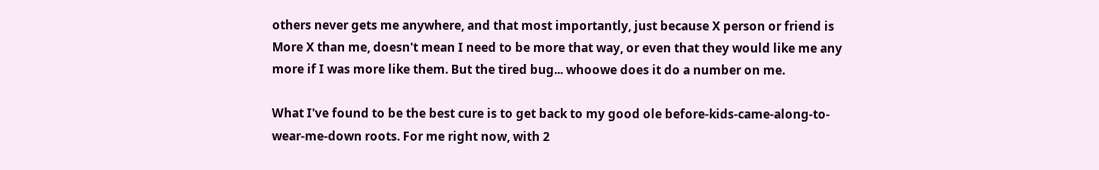others never gets me anywhere, and that most importantly, just because X person or friend is More X than me, doesn't mean I need to be more that way, or even that they would like me any more if I was more like them. But the tired bug... whoowe does it do a number on me.

What I've found to be the best cure is to get back to my good ole before-kids-came-along-to-wear-me-down roots. For me right now, with 2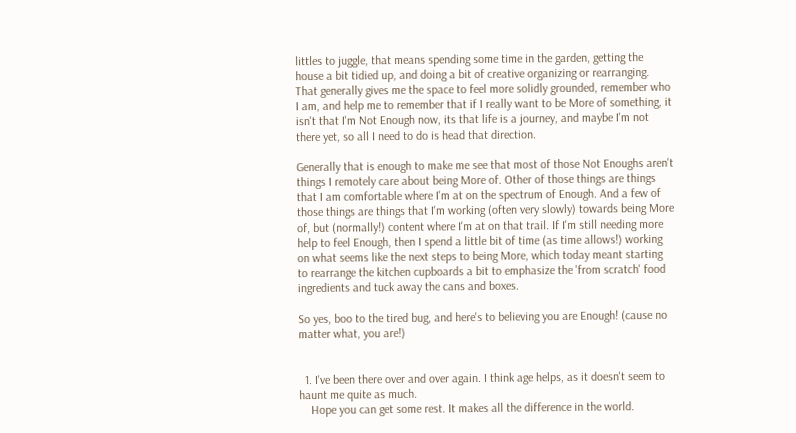littles to juggle, that means spending some time in the garden, getting the house a bit tidied up, and doing a bit of creative organizing or rearranging. That generally gives me the space to feel more solidly grounded, remember who I am, and help me to remember that if I really want to be More of something, it isn't that I'm Not Enough now, its that life is a journey, and maybe I'm not there yet, so all I need to do is head that direction.

Generally that is enough to make me see that most of those Not Enoughs aren't things I remotely care about being More of. Other of those things are things that I am comfortable where I'm at on the spectrum of Enough. And a few of those things are things that I'm working (often very slowly) towards being More of, but (normally!) content where I'm at on that trail. If I'm still needing more help to feel Enough, then I spend a little bit of time (as time allows!) working on what seems like the next steps to being More, which today meant starting to rearrange the kitchen cupboards a bit to emphasize the 'from scratch' food ingredients and tuck away the cans and boxes.

So yes, boo to the tired bug, and here's to believing you are Enough! (cause no matter what, you are!)


  1. I've been there over and over again. I think age helps, as it doesn't seem to haunt me quite as much.
    Hope you can get some rest. It makes all the difference in the world.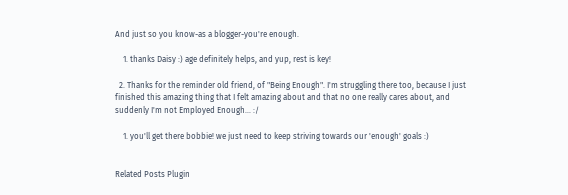And just so you know-as a blogger-you're enough.

    1. thanks Daisy :) age definitely helps, and yup, rest is key!

  2. Thanks for the reminder old friend, of "Being Enough". I'm struggling there too, because I just finished this amazing thing that I felt amazing about and that no one really cares about, and suddenly I'm not Employed Enough... :/

    1. you'll get there bobbie! we just need to keep striving towards our 'enough' goals :)


Related Posts Plugin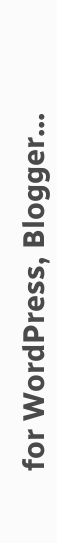for WordPress, Blogger...